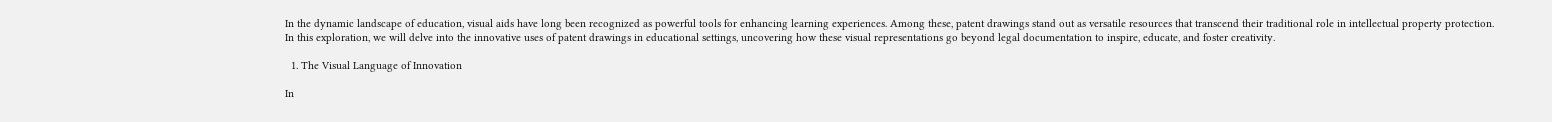In the dynamic landscape of education, visual aids have long been recognized as powerful tools for enhancing learning experiences. Among these, patent drawings stand out as versatile resources that transcend their traditional role in intellectual property protection. In this exploration, we will delve into the innovative uses of patent drawings in educational settings, uncovering how these visual representations go beyond legal documentation to inspire, educate, and foster creativity.

  1. The Visual Language of Innovation

In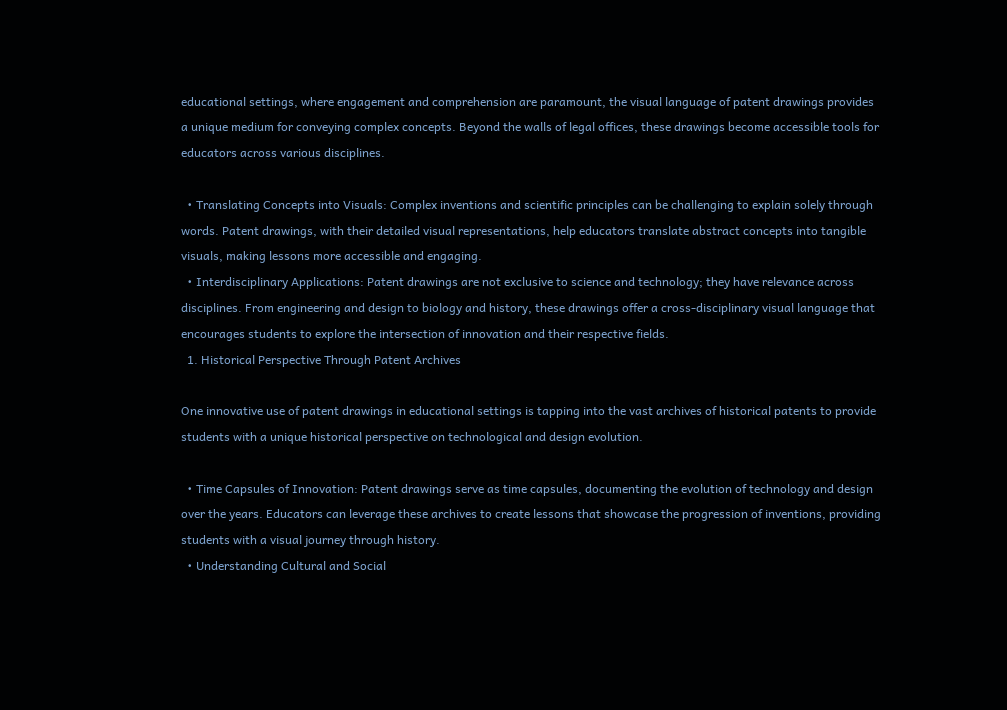educational settings, where engagement and comprehension are paramount, the visual language of patent drawings provides a unique medium for conveying complex concepts. Beyond the walls of legal offices, these drawings become accessible tools for educators across various disciplines.

  • Translating Concepts into Visuals: Complex inventions and scientific principles can be challenging to explain solely through words. Patent drawings, with their detailed visual representations, help educators translate abstract concepts into tangible visuals, making lessons more accessible and engaging.
  • Interdisciplinary Applications: Patent drawings are not exclusive to science and technology; they have relevance across disciplines. From engineering and design to biology and history, these drawings offer a cross-disciplinary visual language that encourages students to explore the intersection of innovation and their respective fields.
  1. Historical Perspective Through Patent Archives

One innovative use of patent drawings in educational settings is tapping into the vast archives of historical patents to provide students with a unique historical perspective on technological and design evolution.

  • Time Capsules of Innovation: Patent drawings serve as time capsules, documenting the evolution of technology and design over the years. Educators can leverage these archives to create lessons that showcase the progression of inventions, providing students with a visual journey through history.
  • Understanding Cultural and Social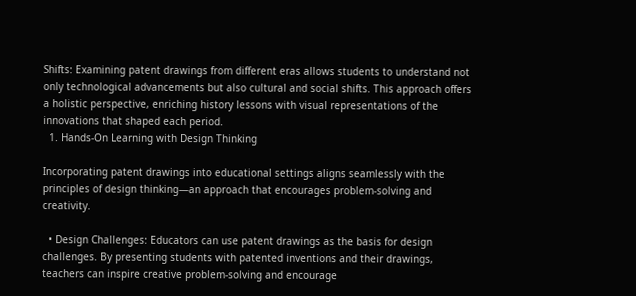Shifts: Examining patent drawings from different eras allows students to understand not only technological advancements but also cultural and social shifts. This approach offers a holistic perspective, enriching history lessons with visual representations of the innovations that shaped each period.
  1. Hands-On Learning with Design Thinking

Incorporating patent drawings into educational settings aligns seamlessly with the principles of design thinking—an approach that encourages problem-solving and creativity.

  • Design Challenges: Educators can use patent drawings as the basis for design challenges. By presenting students with patented inventions and their drawings, teachers can inspire creative problem-solving and encourage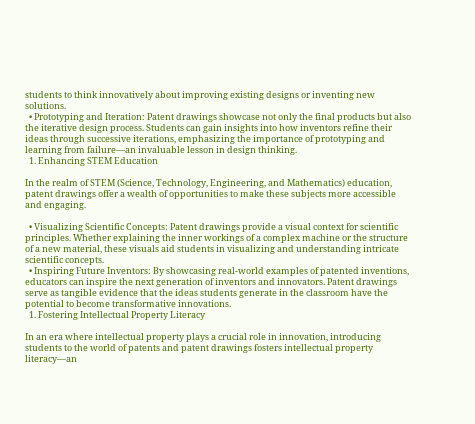students to think innovatively about improving existing designs or inventing new solutions.
  • Prototyping and Iteration: Patent drawings showcase not only the final products but also the iterative design process. Students can gain insights into how inventors refine their ideas through successive iterations, emphasizing the importance of prototyping and learning from failure—an invaluable lesson in design thinking.
  1. Enhancing STEM Education

In the realm of STEM (Science, Technology, Engineering, and Mathematics) education, patent drawings offer a wealth of opportunities to make these subjects more accessible and engaging.

  • Visualizing Scientific Concepts: Patent drawings provide a visual context for scientific principles. Whether explaining the inner workings of a complex machine or the structure of a new material, these visuals aid students in visualizing and understanding intricate scientific concepts.
  • Inspiring Future Inventors: By showcasing real-world examples of patented inventions, educators can inspire the next generation of inventors and innovators. Patent drawings serve as tangible evidence that the ideas students generate in the classroom have the potential to become transformative innovations.
  1. Fostering Intellectual Property Literacy

In an era where intellectual property plays a crucial role in innovation, introducing students to the world of patents and patent drawings fosters intellectual property literacy—an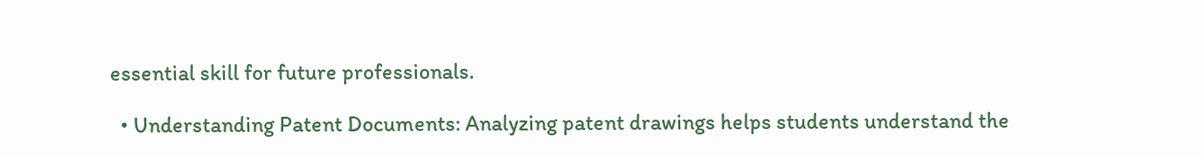essential skill for future professionals.

  • Understanding Patent Documents: Analyzing patent drawings helps students understand the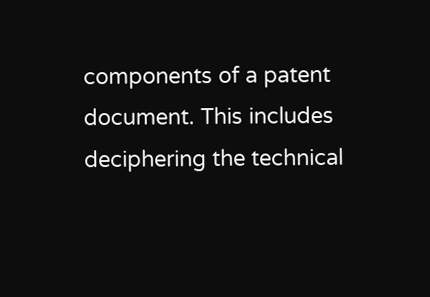components of a patent document. This includes deciphering the technical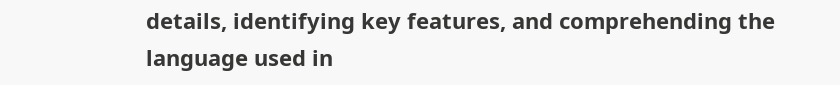details, identifying key features, and comprehending the language used in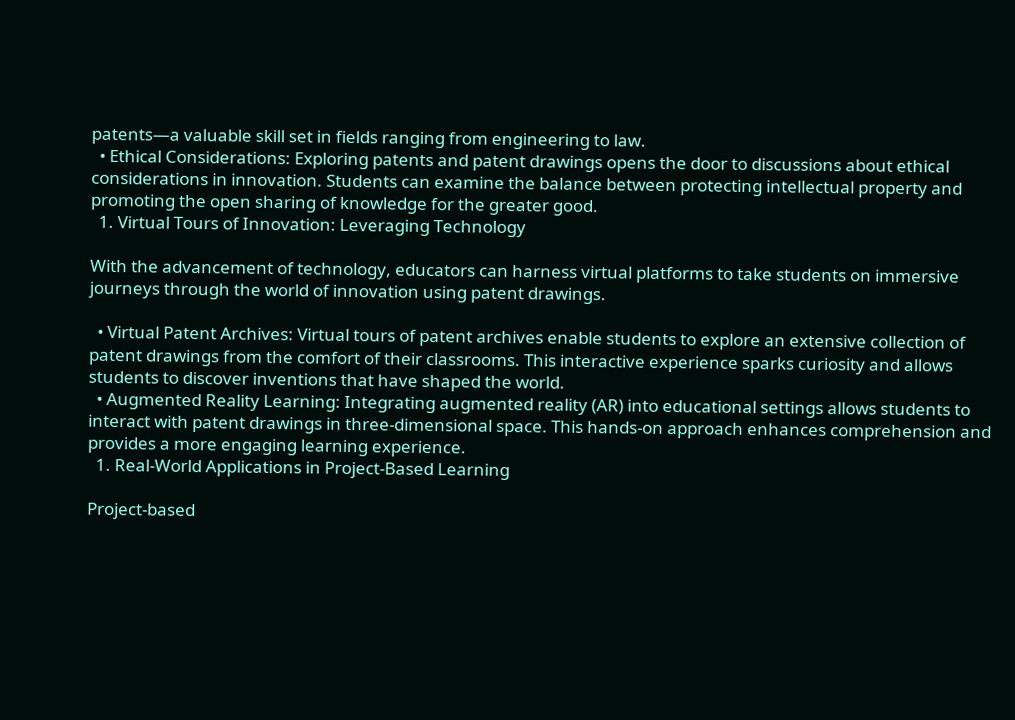patents—a valuable skill set in fields ranging from engineering to law.
  • Ethical Considerations: Exploring patents and patent drawings opens the door to discussions about ethical considerations in innovation. Students can examine the balance between protecting intellectual property and promoting the open sharing of knowledge for the greater good.
  1. Virtual Tours of Innovation: Leveraging Technology

With the advancement of technology, educators can harness virtual platforms to take students on immersive journeys through the world of innovation using patent drawings.

  • Virtual Patent Archives: Virtual tours of patent archives enable students to explore an extensive collection of patent drawings from the comfort of their classrooms. This interactive experience sparks curiosity and allows students to discover inventions that have shaped the world.
  • Augmented Reality Learning: Integrating augmented reality (AR) into educational settings allows students to interact with patent drawings in three-dimensional space. This hands-on approach enhances comprehension and provides a more engaging learning experience.
  1. Real-World Applications in Project-Based Learning

Project-based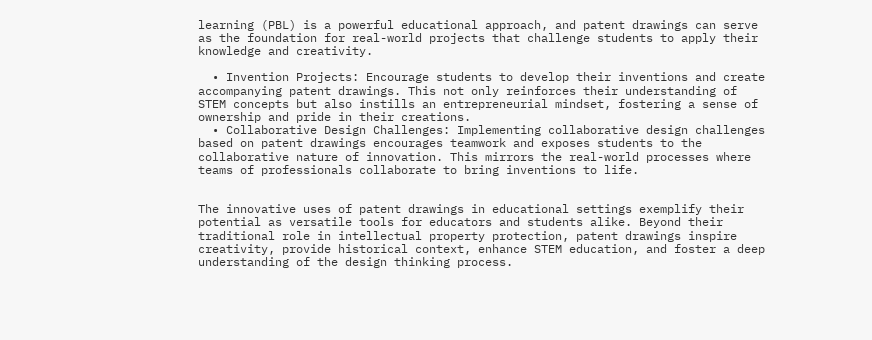learning (PBL) is a powerful educational approach, and patent drawings can serve as the foundation for real-world projects that challenge students to apply their knowledge and creativity.

  • Invention Projects: Encourage students to develop their inventions and create accompanying patent drawings. This not only reinforces their understanding of STEM concepts but also instills an entrepreneurial mindset, fostering a sense of ownership and pride in their creations.
  • Collaborative Design Challenges: Implementing collaborative design challenges based on patent drawings encourages teamwork and exposes students to the collaborative nature of innovation. This mirrors the real-world processes where teams of professionals collaborate to bring inventions to life.


The innovative uses of patent drawings in educational settings exemplify their potential as versatile tools for educators and students alike. Beyond their traditional role in intellectual property protection, patent drawings inspire creativity, provide historical context, enhance STEM education, and foster a deep understanding of the design thinking process.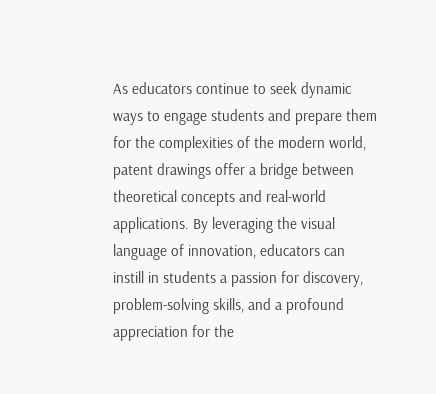As educators continue to seek dynamic ways to engage students and prepare them for the complexities of the modern world, patent drawings offer a bridge between theoretical concepts and real-world applications. By leveraging the visual language of innovation, educators can instill in students a passion for discovery, problem-solving skills, and a profound appreciation for the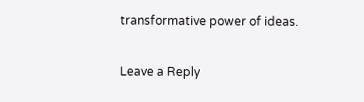transformative power of ideas.

Leave a Reply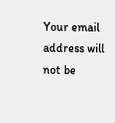Your email address will not be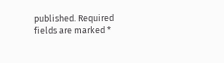published. Required fields are marked *